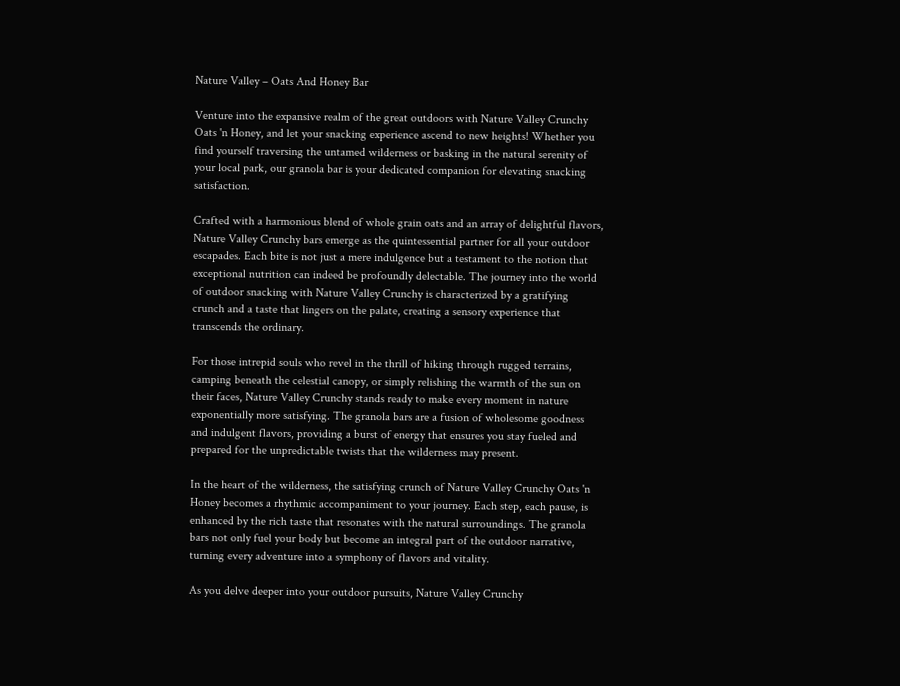Nature Valley – Oats And Honey Bar

Venture into the expansive realm of the great outdoors with Nature Valley Crunchy Oats 'n Honey, and let your snacking experience ascend to new heights! Whether you find yourself traversing the untamed wilderness or basking in the natural serenity of your local park, our granola bar is your dedicated companion for elevating snacking satisfaction.

Crafted with a harmonious blend of whole grain oats and an array of delightful flavors, Nature Valley Crunchy bars emerge as the quintessential partner for all your outdoor escapades. Each bite is not just a mere indulgence but a testament to the notion that exceptional nutrition can indeed be profoundly delectable. The journey into the world of outdoor snacking with Nature Valley Crunchy is characterized by a gratifying crunch and a taste that lingers on the palate, creating a sensory experience that transcends the ordinary.

For those intrepid souls who revel in the thrill of hiking through rugged terrains, camping beneath the celestial canopy, or simply relishing the warmth of the sun on their faces, Nature Valley Crunchy stands ready to make every moment in nature exponentially more satisfying. The granola bars are a fusion of wholesome goodness and indulgent flavors, providing a burst of energy that ensures you stay fueled and prepared for the unpredictable twists that the wilderness may present.

In the heart of the wilderness, the satisfying crunch of Nature Valley Crunchy Oats 'n Honey becomes a rhythmic accompaniment to your journey. Each step, each pause, is enhanced by the rich taste that resonates with the natural surroundings. The granola bars not only fuel your body but become an integral part of the outdoor narrative, turning every adventure into a symphony of flavors and vitality.

As you delve deeper into your outdoor pursuits, Nature Valley Crunchy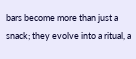bars become more than just a snack; they evolve into a ritual, a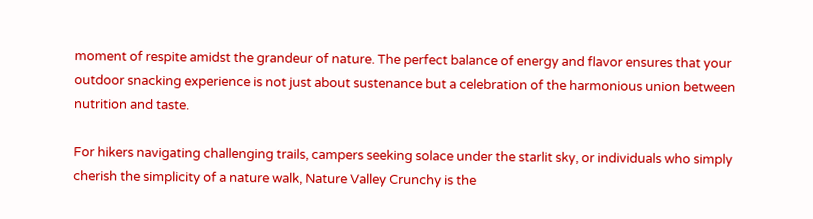moment of respite amidst the grandeur of nature. The perfect balance of energy and flavor ensures that your outdoor snacking experience is not just about sustenance but a celebration of the harmonious union between nutrition and taste.

For hikers navigating challenging trails, campers seeking solace under the starlit sky, or individuals who simply cherish the simplicity of a nature walk, Nature Valley Crunchy is the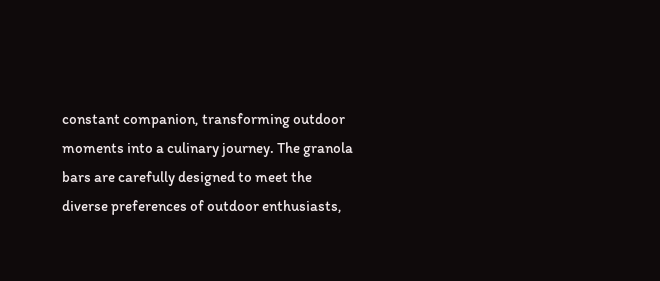constant companion, transforming outdoor moments into a culinary journey. The granola bars are carefully designed to meet the diverse preferences of outdoor enthusiasts,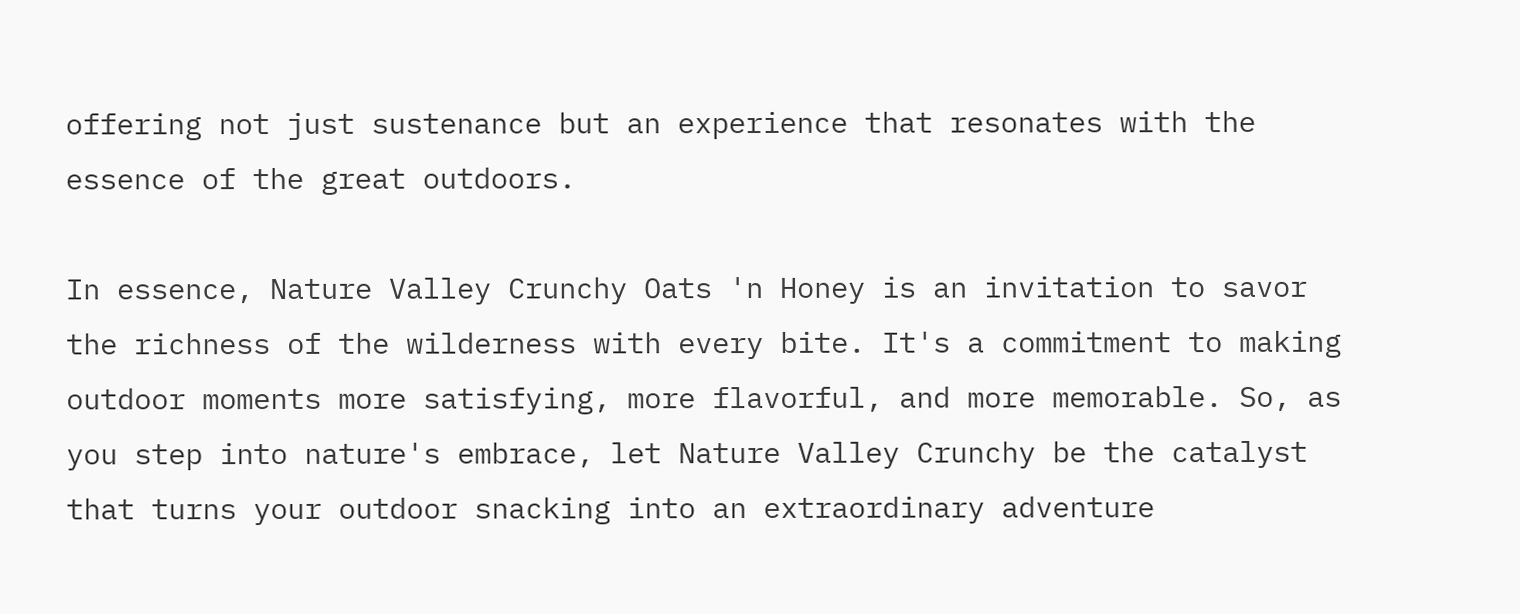offering not just sustenance but an experience that resonates with the essence of the great outdoors.

In essence, Nature Valley Crunchy Oats 'n Honey is an invitation to savor the richness of the wilderness with every bite. It's a commitment to making outdoor moments more satisfying, more flavorful, and more memorable. So, as you step into nature's embrace, let Nature Valley Crunchy be the catalyst that turns your outdoor snacking into an extraordinary adventure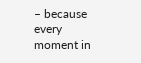– because every moment in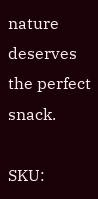nature deserves the perfect snack.

SKU: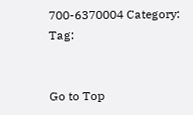700-6370004 Category: Tag:


Go to Top